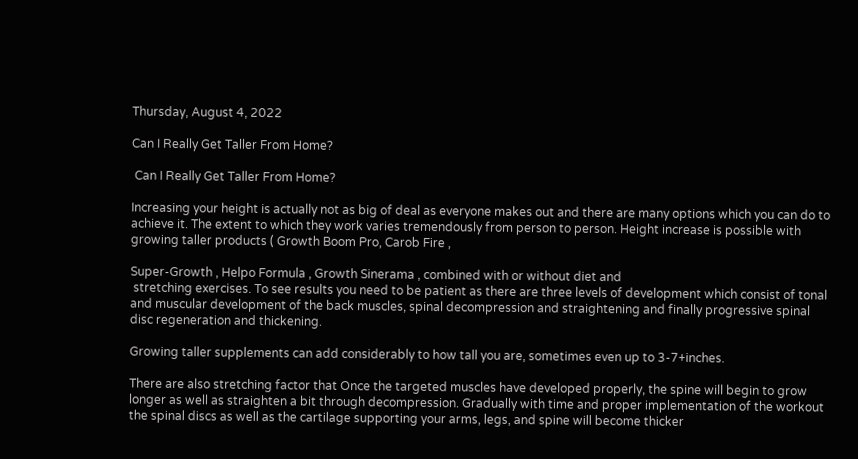Thursday, August 4, 2022

Can I Really Get Taller From Home?

 Can I Really Get Taller From Home?

Increasing your height is actually not as big of deal as everyone makes out and there are many options which you can do to achieve it. The extent to which they work varies tremendously from person to person. Height increase is possible with growing taller products ( Growth Boom Pro, Carob Fire ,

Super-Growth , Helpo Formula , Growth Sinerama , combined with or without diet and
 stretching exercises. To see results you need to be patient as there are three levels of development which consist of tonal and muscular development of the back muscles, spinal decompression and straightening and finally progressive spinal disc regeneration and thickening.

Growing taller supplements can add considerably to how tall you are, sometimes even up to 3-7+inches.

There are also stretching factor that Once the targeted muscles have developed properly, the spine will begin to grow longer as well as straighten a bit through decompression. Gradually with time and proper implementation of the workout the spinal discs as well as the cartilage supporting your arms, legs, and spine will become thicker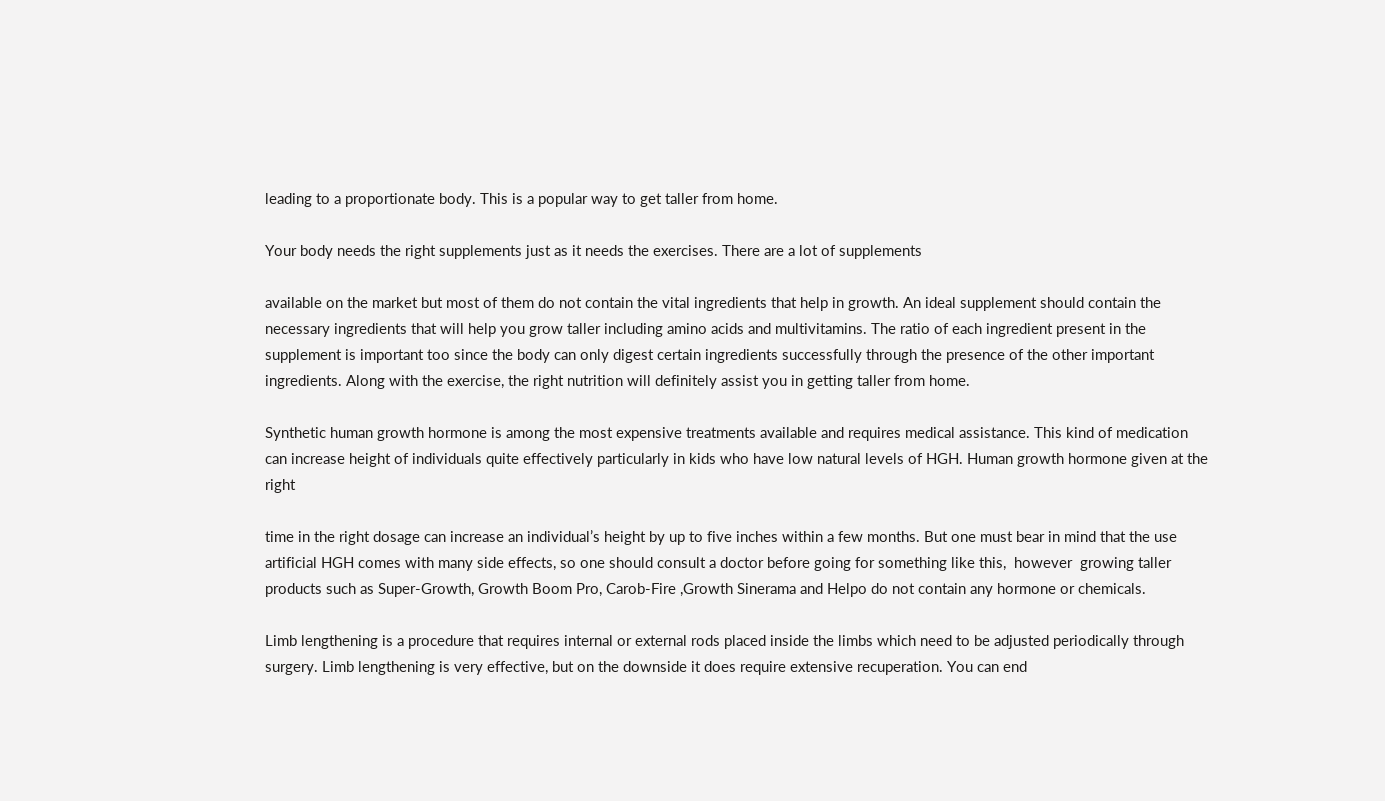leading to a proportionate body. This is a popular way to get taller from home.

Your body needs the right supplements just as it needs the exercises. There are a lot of supplements

available on the market but most of them do not contain the vital ingredients that help in growth. An ideal supplement should contain the necessary ingredients that will help you grow taller including amino acids and multivitamins. The ratio of each ingredient present in the supplement is important too since the body can only digest certain ingredients successfully through the presence of the other important ingredients. Along with the exercise, the right nutrition will definitely assist you in getting taller from home.

Synthetic human growth hormone is among the most expensive treatments available and requires medical assistance. This kind of medication can increase height of individuals quite effectively particularly in kids who have low natural levels of HGH. Human growth hormone given at the right

time in the right dosage can increase an individual’s height by up to five inches within a few months. But one must bear in mind that the use artificial HGH comes with many side effects, so one should consult a doctor before going for something like this,  however  growing taller products such as Super-Growth, Growth Boom Pro, Carob-Fire ,Growth Sinerama and Helpo do not contain any hormone or chemicals.

Limb lengthening is a procedure that requires internal or external rods placed inside the limbs which need to be adjusted periodically through surgery. Limb lengthening is very effective, but on the downside it does require extensive recuperation. You can end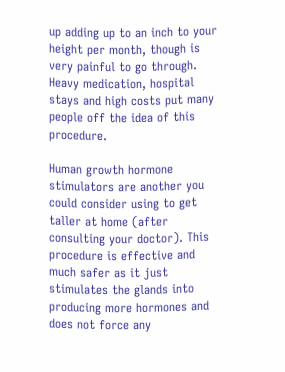up adding up to an inch to your height per month, though is very painful to go through. Heavy medication, hospital stays and high costs put many people off the idea of this procedure.

Human growth hormone stimulators are another you could consider using to get taller at home (after consulting your doctor). This procedure is effective and much safer as it just stimulates the glands into producing more hormones and does not force any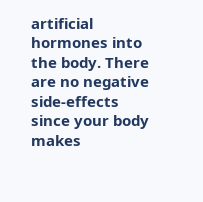artificial hormones into the body. There are no negative side-effects since your body makes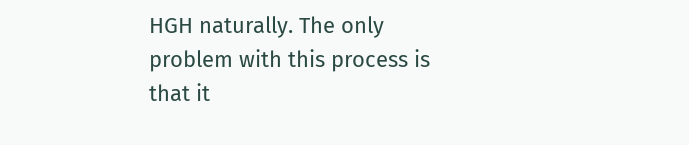HGH naturally. The only problem with this process is that it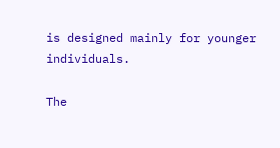is designed mainly for younger individuals.

The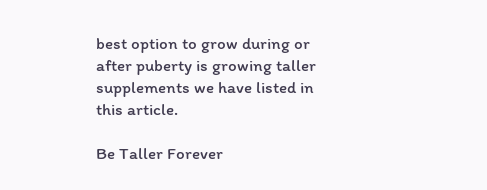best option to grow during or after puberty is growing taller supplements we have listed in this article.

Be Taller Forever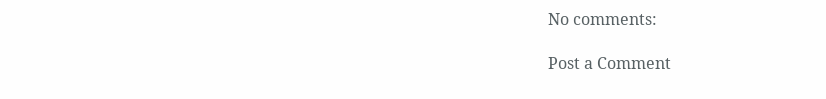No comments:

Post a Comment